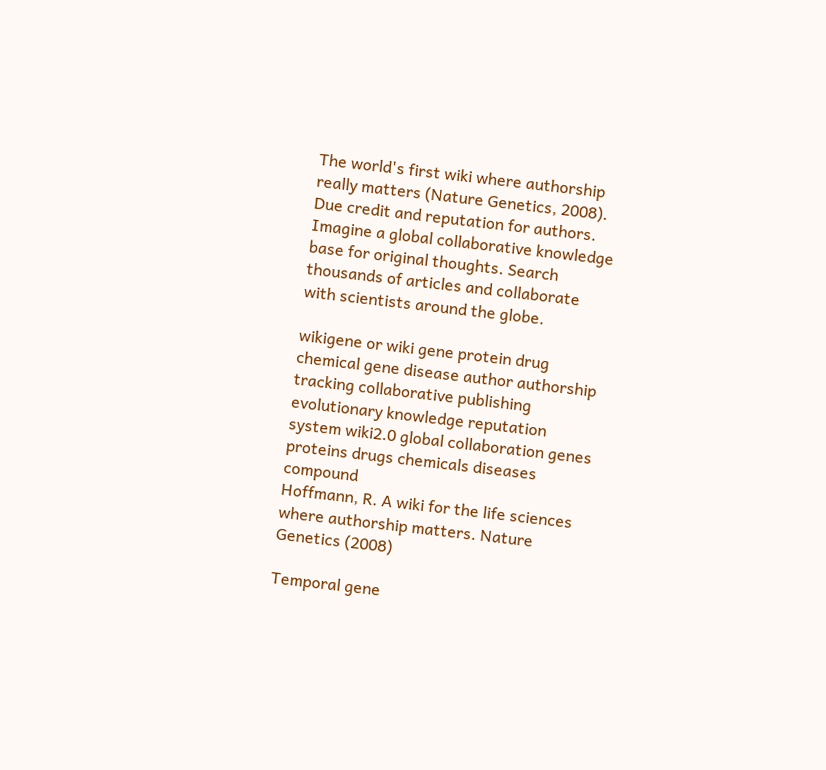The world's first wiki where authorship really matters (Nature Genetics, 2008). Due credit and reputation for authors. Imagine a global collaborative knowledge base for original thoughts. Search thousands of articles and collaborate with scientists around the globe.

wikigene or wiki gene protein drug chemical gene disease author authorship tracking collaborative publishing evolutionary knowledge reputation system wiki2.0 global collaboration genes proteins drugs chemicals diseases compound
Hoffmann, R. A wiki for the life sciences where authorship matters. Nature Genetics (2008)

Temporal gene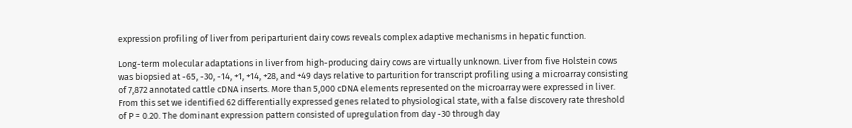expression profiling of liver from periparturient dairy cows reveals complex adaptive mechanisms in hepatic function.

Long-term molecular adaptations in liver from high-producing dairy cows are virtually unknown. Liver from five Holstein cows was biopsied at -65, -30, -14, +1, +14, +28, and +49 days relative to parturition for transcript profiling using a microarray consisting of 7,872 annotated cattle cDNA inserts. More than 5,000 cDNA elements represented on the microarray were expressed in liver. From this set we identified 62 differentially expressed genes related to physiological state, with a false discovery rate threshold of P = 0.20. The dominant expression pattern consisted of upregulation from day -30 through day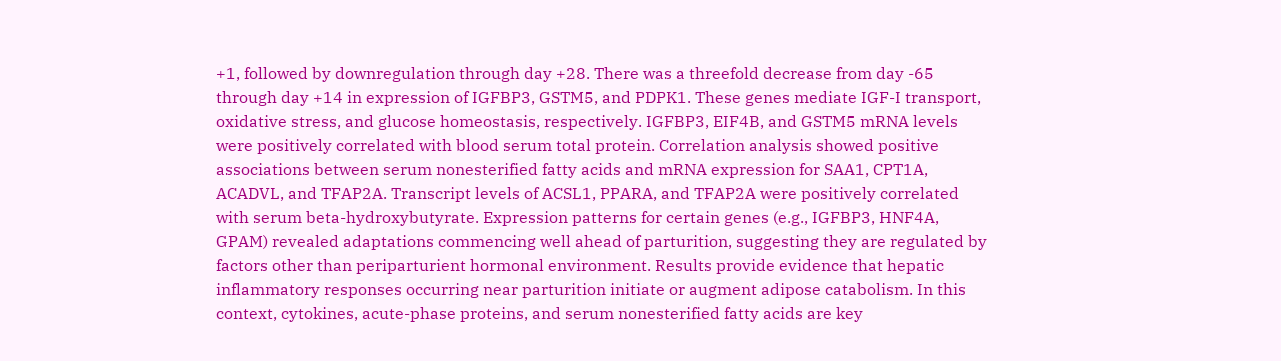+1, followed by downregulation through day +28. There was a threefold decrease from day -65 through day +14 in expression of IGFBP3, GSTM5, and PDPK1. These genes mediate IGF-I transport, oxidative stress, and glucose homeostasis, respectively. IGFBP3, EIF4B, and GSTM5 mRNA levels were positively correlated with blood serum total protein. Correlation analysis showed positive associations between serum nonesterified fatty acids and mRNA expression for SAA1, CPT1A, ACADVL, and TFAP2A. Transcript levels of ACSL1, PPARA, and TFAP2A were positively correlated with serum beta-hydroxybutyrate. Expression patterns for certain genes (e.g., IGFBP3, HNF4A, GPAM) revealed adaptations commencing well ahead of parturition, suggesting they are regulated by factors other than periparturient hormonal environment. Results provide evidence that hepatic inflammatory responses occurring near parturition initiate or augment adipose catabolism. In this context, cytokines, acute-phase proteins, and serum nonesterified fatty acids are key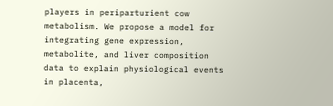players in periparturient cow metabolism. We propose a model for integrating gene expression, metabolite, and liver composition data to explain physiological events in placenta,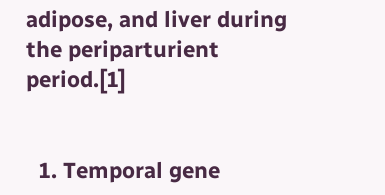adipose, and liver during the periparturient period.[1]


  1. Temporal gene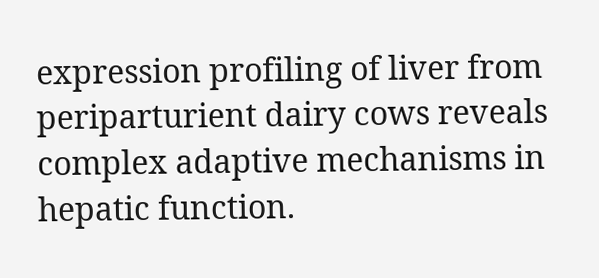expression profiling of liver from periparturient dairy cows reveals complex adaptive mechanisms in hepatic function.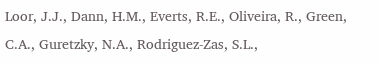Loor, J.J., Dann, H.M., Everts, R.E., Oliveira, R., Green, C.A., Guretzky, N.A., Rodriguez-Zas, S.L.,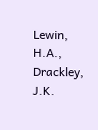Lewin, H.A., Drackley, J.K.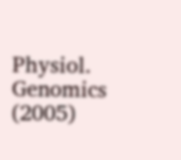Physiol. Genomics (2005)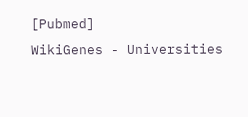[Pubmed]
WikiGenes - Universities